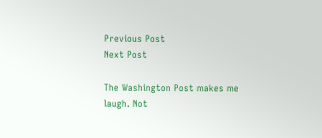Previous Post
Next Post

The Washington Post makes me laugh. Not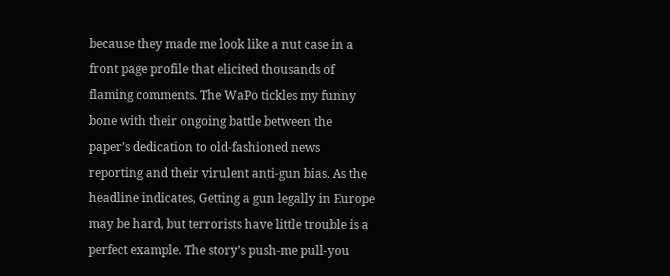because they made me look like a nut case in a front page profile that elicited thousands of flaming comments. The WaPo tickles my funny bone with their ongoing battle between the paper’s dedication to old-fashioned news reporting and their virulent anti-gun bias. As the headline indicates, Getting a gun legally in Europe may be hard, but terrorists have little trouble is a perfect example. The story’s push-me pull-you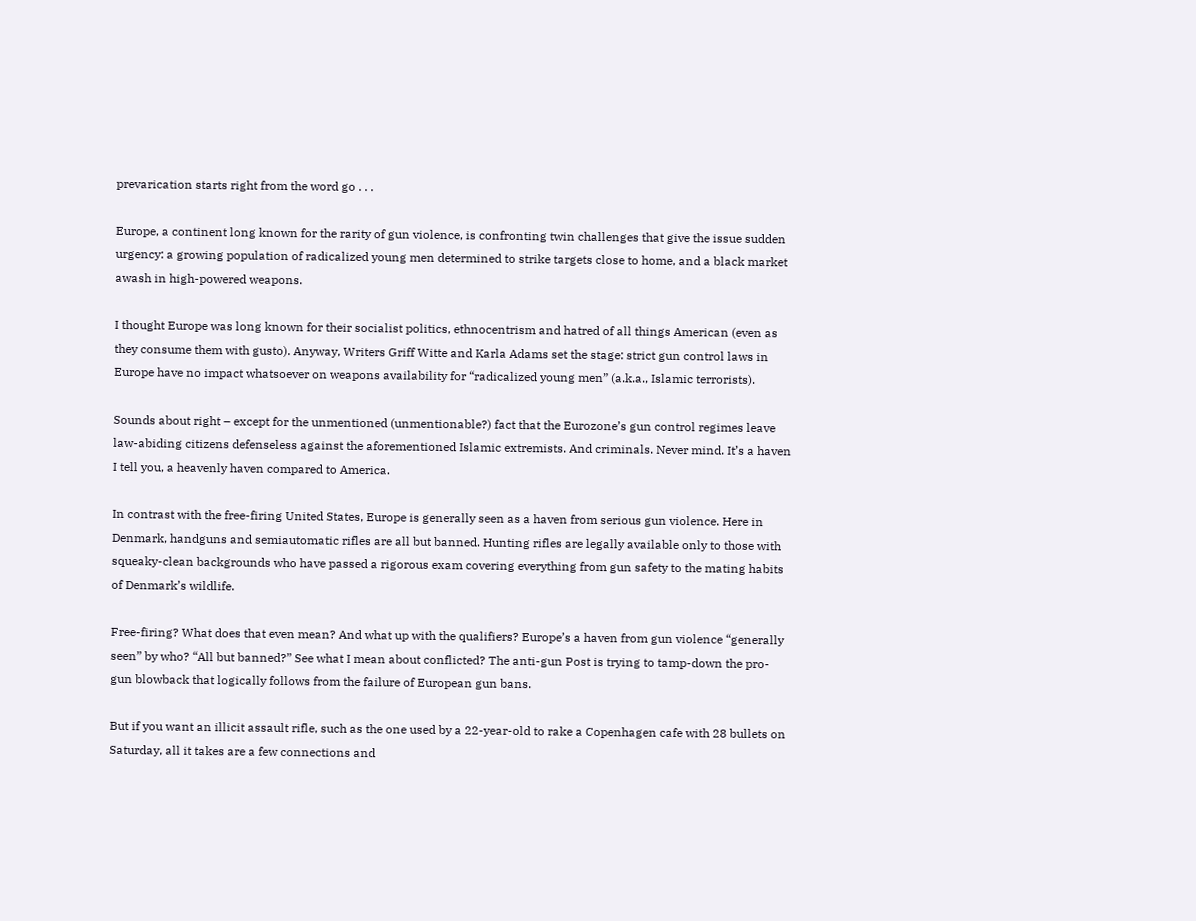prevarication starts right from the word go . . .

Europe, a continent long known for the rarity of gun violence, is confronting twin challenges that give the issue sudden urgency: a growing population of radicalized young men determined to strike targets close to home, and a black market awash in high-powered weapons.

I thought Europe was long known for their socialist politics, ethnocentrism and hatred of all things American (even as they consume them with gusto). Anyway, Writers Griff Witte and Karla Adams set the stage: strict gun control laws in Europe have no impact whatsoever on weapons availability for “radicalized young men” (a.k.a., Islamic terrorists).

Sounds about right – except for the unmentioned (unmentionable?) fact that the Eurozone’s gun control regimes leave law-abiding citizens defenseless against the aforementioned Islamic extremists. And criminals. Never mind. It’s a haven I tell you, a heavenly haven compared to America.

In contrast with the free-firing United States, Europe is generally seen as a haven from serious gun violence. Here in Denmark, handguns and semiautomatic rifles are all but banned. Hunting rifles are legally available only to those with squeaky-clean backgrounds who have passed a rigorous exam covering everything from gun safety to the mating habits of Denmark’s wildlife.

Free-firing? What does that even mean? And what up with the qualifiers? Europe’s a haven from gun violence “generally seen” by who? “All but banned?” See what I mean about conflicted? The anti-gun Post is trying to tamp-down the pro-gun blowback that logically follows from the failure of European gun bans.

But if you want an illicit assault rifle, such as the one used by a 22-year-old to rake a Copenhagen cafe with 28 bullets on Saturday, all it takes are a few connections and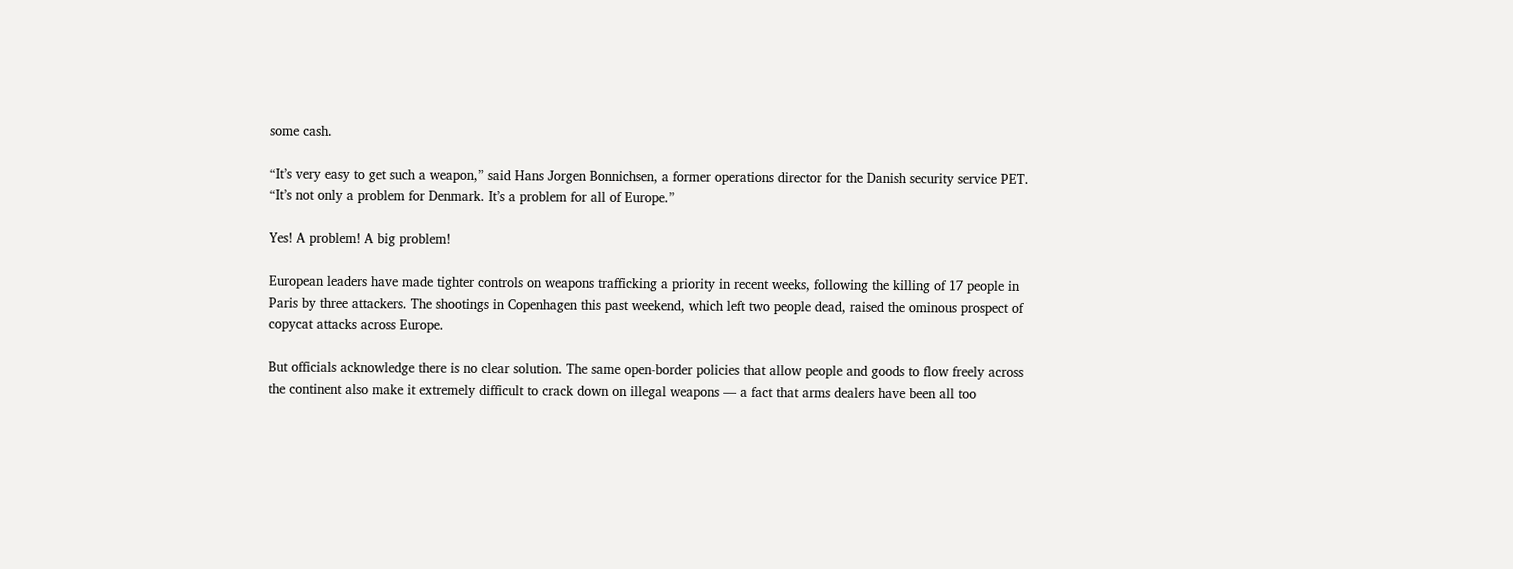some cash.

“It’s very easy to get such a weapon,” said Hans Jorgen Bonnichsen, a former operations director for the Danish security service PET. “It’s not only a problem for Denmark. It’s a problem for all of Europe.”

Yes! A problem! A big problem!

European leaders have made tighter controls on weapons trafficking a priority in recent weeks, following the killing of 17 people in Paris by three attackers. The shootings in Copenhagen this past weekend, which left two people dead, raised the ominous prospect of copycat attacks across Europe.

But officials acknowledge there is no clear solution. The same open-border policies that allow people and goods to flow freely across the continent also make it extremely difficult to crack down on illegal weapons — a fact that arms dealers have been all too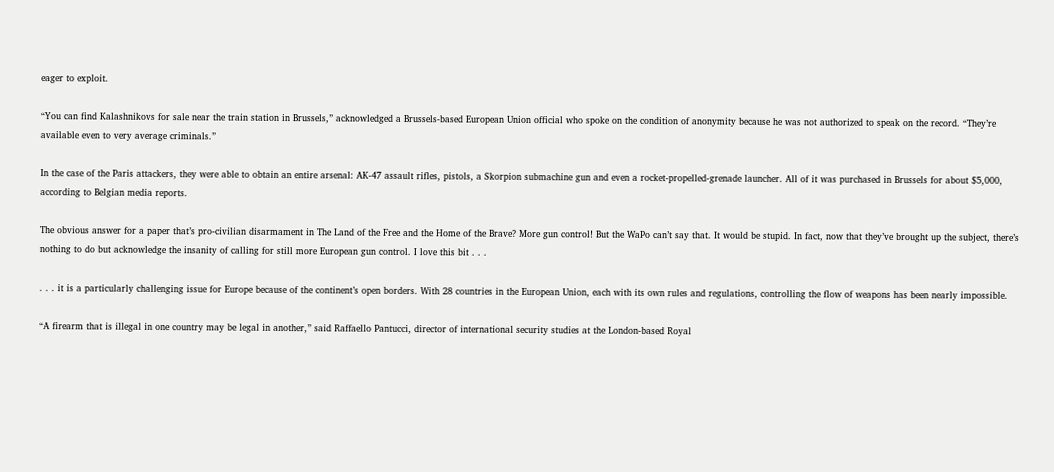eager to exploit.

“You can find Kalashnikovs for sale near the train station in Brussels,” acknowledged a Brussels-based European Union official who spoke on the condition of anonymity because he was not authorized to speak on the record. “They’re available even to very average criminals.”

In the case of the Paris attackers, they were able to obtain an entire arsenal: AK-47 assault rifles, pistols, a Skorpion submachine gun and even a rocket-propelled-grenade launcher. All of it was purchased in Brussels for about $5,000, according to Belgian media reports.

The obvious answer for a paper that’s pro-civilian disarmament in The Land of the Free and the Home of the Brave? More gun control! But the WaPo can’t say that. It would be stupid. In fact, now that they’ve brought up the subject, there’s nothing to do but acknowledge the insanity of calling for still more European gun control. I love this bit . . .

. . . it is a particularly challenging issue for Europe because of the continent’s open borders. With 28 countries in the European Union, each with its own rules and regulations, controlling the flow of weapons has been nearly impossible.

“A firearm that is illegal in one country may be legal in another,” said Raffaello Pantucci, director of international security studies at the London-based Royal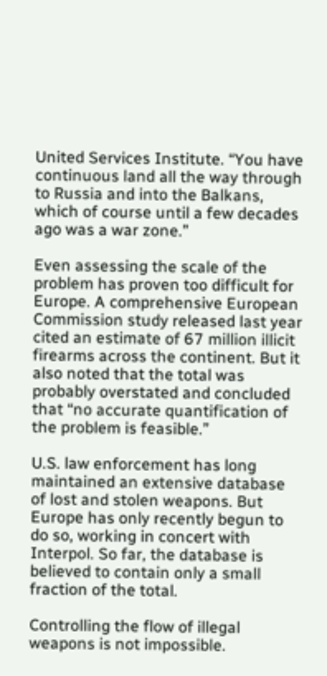United Services Institute. “You have continuous land all the way through to Russia and into the Balkans, which of course until a few decades ago was a war zone.”

Even assessing the scale of the problem has proven too difficult for Europe. A comprehensive European Commission study released last year cited an estimate of 67 million illicit firearms across the continent. But it also noted that the total was probably overstated and concluded that “no accurate quantification of the problem is feasible.”

U.S. law enforcement has long maintained an extensive database of lost and stolen weapons. But Europe has only recently begun to do so, working in concert with Interpol. So far, the database is believed to contain only a small fraction of the total.

Controlling the flow of illegal weapons is not impossible.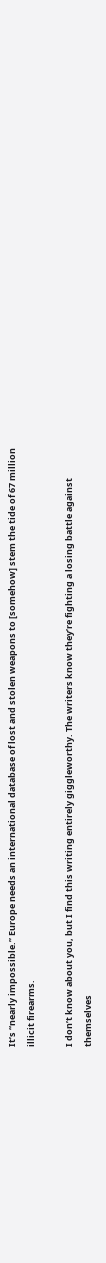It’s “nearly impossible.” Europe needs an international database of lost and stolen weapons to [somehow] stem the tide of 67 million illicit firearms.

I don’t know about you, but I find this writing entirely giggleworthy. The writers know they’re fighting a losing battle against themselves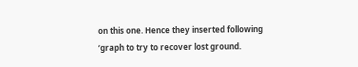on this one. Hence they inserted following ‘graph to try to recover lost ground.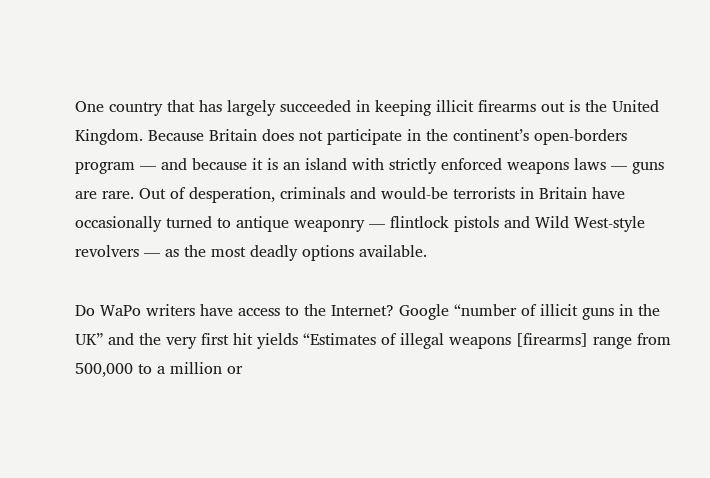One country that has largely succeeded in keeping illicit firearms out is the United Kingdom. Because Britain does not participate in the continent’s open-borders program — and because it is an island with strictly enforced weapons laws — guns are rare. Out of desperation, criminals and would-be terrorists in Britain have occasionally turned to antique weaponry — flintlock pistols and Wild West-style revolvers — as the most deadly options available.

Do WaPo writers have access to the Internet? Google “number of illicit guns in the UK” and the very first hit yields “Estimates of illegal weapons [firearms] range from 500,000 to a million or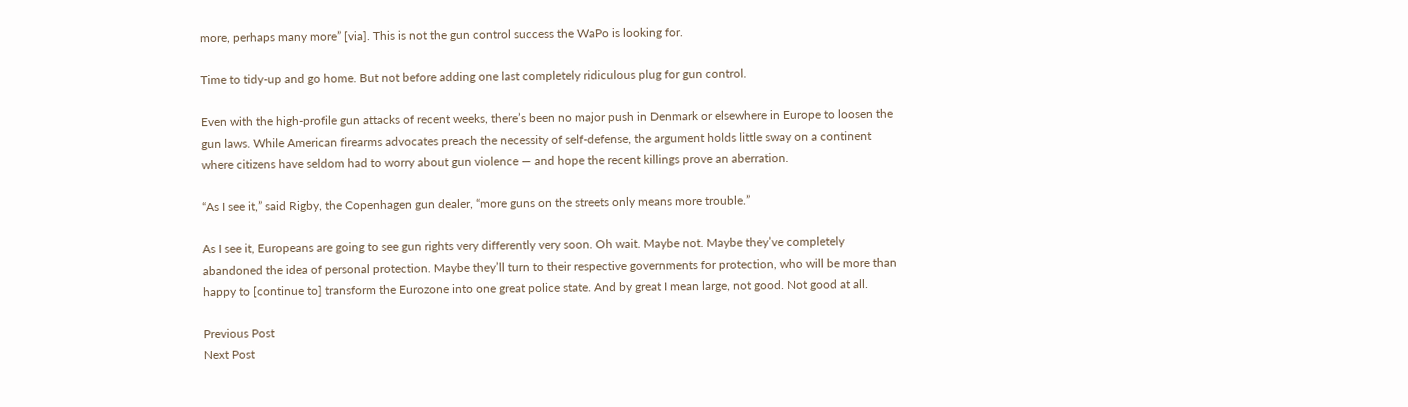more, perhaps many more” [via]. This is not the gun control success the WaPo is looking for.

Time to tidy-up and go home. But not before adding one last completely ridiculous plug for gun control.

Even with the high-profile gun attacks of recent weeks, there’s been no major push in Denmark or elsewhere in Europe to loosen the gun laws. While American firearms advocates preach the necessity of self-defense, the argument holds little sway on a continent where citizens have seldom had to worry about gun violence — and hope the recent killings prove an aberration.

“As I see it,” said Rigby, the Copenhagen gun dealer, “more guns on the streets only means more trouble.”

As I see it, Europeans are going to see gun rights very differently very soon. Oh wait. Maybe not. Maybe they’ve completely abandoned the idea of personal protection. Maybe they’ll turn to their respective governments for protection, who will be more than happy to [continue to] transform the Eurozone into one great police state. And by great I mean large, not good. Not good at all.

Previous Post
Next Post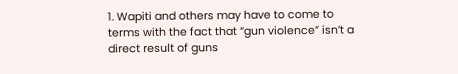1. Wapiti and others may have to come to terms with the fact that “gun violence” isn’t a direct result of guns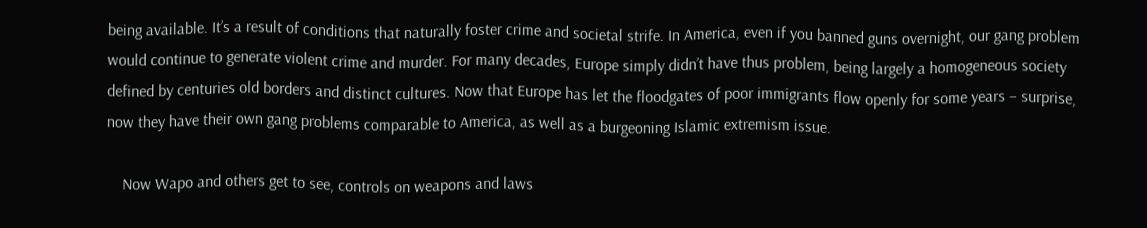being available. It’s a result of conditions that naturally foster crime and societal strife. In America, even if you banned guns overnight, our gang problem would continue to generate violent crime and murder. For many decades, Europe simply didn’t have thus problem, being largely a homogeneous society defined by centuries old borders and distinct cultures. Now that Europe has let the floodgates of poor immigrants flow openly for some years – surprise, now they have their own gang problems comparable to America, as well as a burgeoning Islamic extremism issue.

    Now Wapo and others get to see, controls on weapons and laws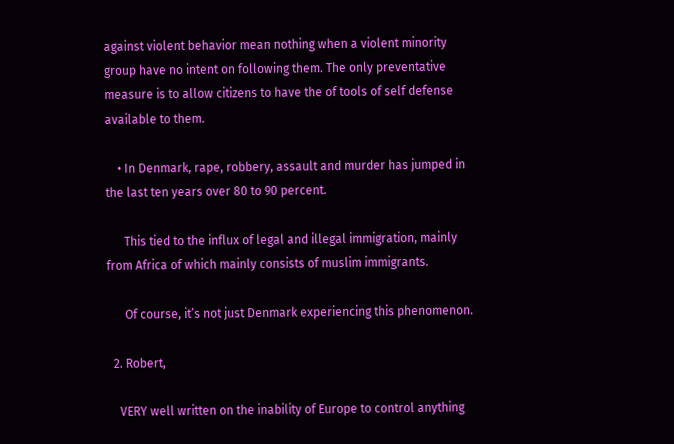against violent behavior mean nothing when a violent minority group have no intent on following them. The only preventative measure is to allow citizens to have the of tools of self defense available to them.

    • In Denmark, rape, robbery, assault and murder has jumped in the last ten years over 80 to 90 percent.

      This tied to the influx of legal and illegal immigration, mainly from Africa of which mainly consists of muslim immigrants.

      Of course, it’s not just Denmark experiencing this phenomenon.

  2. Robert,

    VERY well written on the inability of Europe to control anything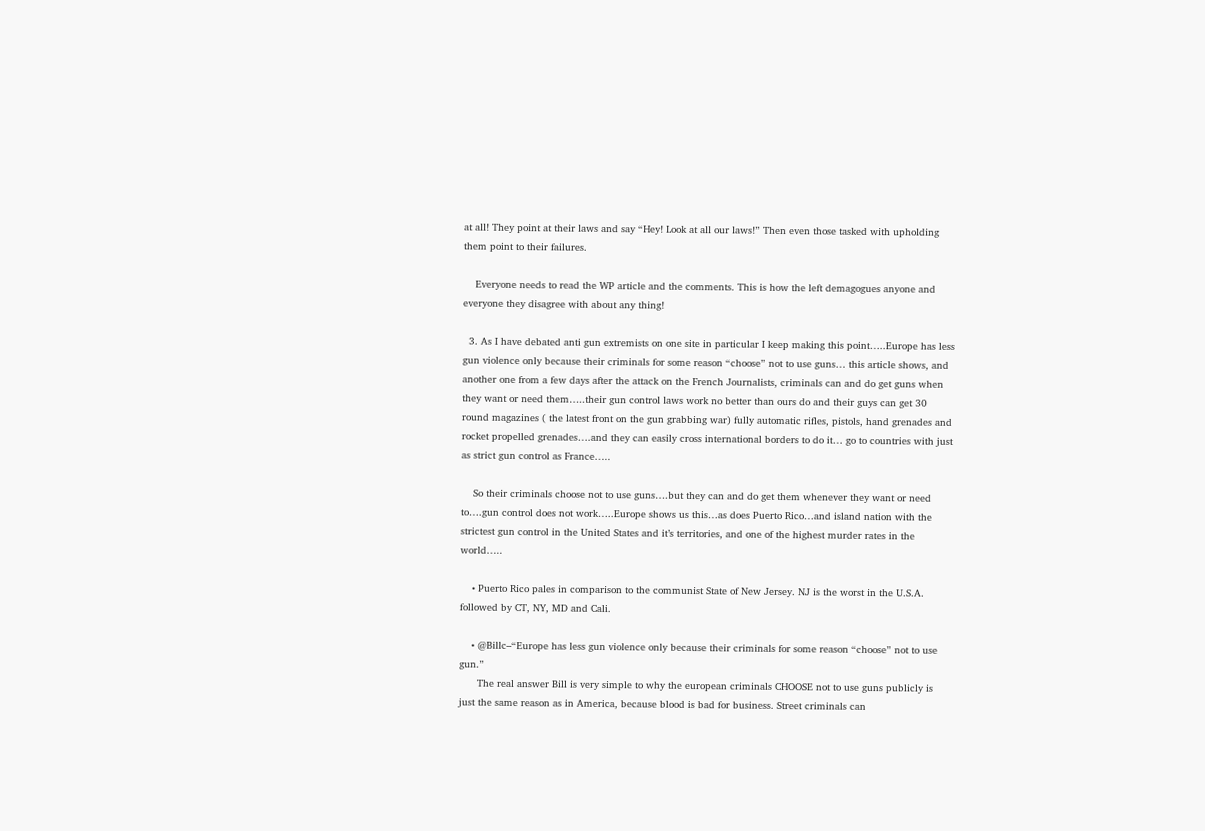at all! They point at their laws and say “Hey! Look at all our laws!” Then even those tasked with upholding them point to their failures.

    Everyone needs to read the WP article and the comments. This is how the left demagogues anyone and everyone they disagree with about any thing!

  3. As I have debated anti gun extremists on one site in particular I keep making this point…..Europe has less gun violence only because their criminals for some reason “choose” not to use guns… this article shows, and another one from a few days after the attack on the French Journalists, criminals can and do get guns when they want or need them…..their gun control laws work no better than ours do and their guys can get 30 round magazines ( the latest front on the gun grabbing war) fully automatic rifles, pistols, hand grenades and rocket propelled grenades….and they can easily cross international borders to do it… go to countries with just as strict gun control as France…..

    So their criminals choose not to use guns….but they can and do get them whenever they want or need to….gun control does not work…..Europe shows us this…as does Puerto Rico…and island nation with the strictest gun control in the United States and it’s territories, and one of the highest murder rates in the world…..

    • Puerto Rico pales in comparison to the communist State of New Jersey. NJ is the worst in the U.S.A. followed by CT, NY, MD and Cali.

    • @Billc–“Europe has less gun violence only because their criminals for some reason “choose” not to use gun.”
      The real answer Bill is very simple to why the european criminals CHOOSE not to use guns publicly is just the same reason as in America, because blood is bad for business. Street criminals can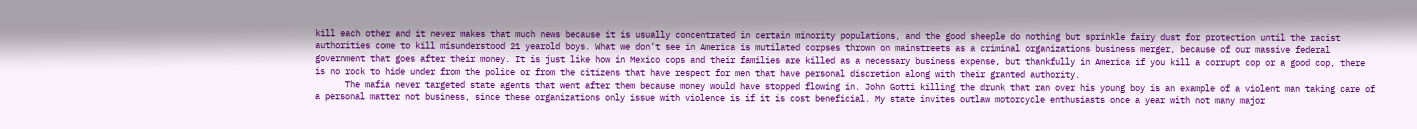kill each other and it never makes that much news because it is usually concentrated in certain minority populations, and the good sheeple do nothing but sprinkle fairy dust for protection until the racist authorities come to kill misunderstood 21 yearold boys. What we don’t see in America is mutilated corpses thrown on mainstreets as a criminal organizations business merger, because of our massive federal government that goes after their money. It is just like how in Mexico cops and their families are killed as a necessary business expense, but thankfully in America if you kill a corrupt cop or a good cop, there is no rock to hide under from the police or from the citizens that have respect for men that have personal discretion along with their granted authority.
      The mafia never targeted state agents that went after them because money would have stopped flowing in. John Gotti killing the drunk that ran over his young boy is an example of a violent man taking care of a personal matter not business, since these organizations only issue with violence is if it is cost beneficial. My state invites outlaw motorcycle enthusiasts once a year with not many major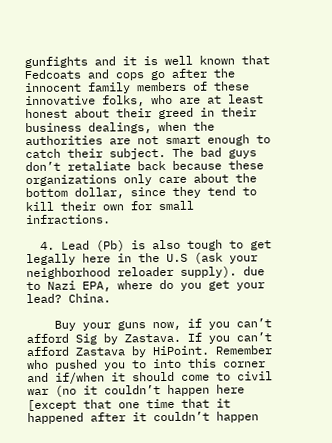gunfights and it is well known that Fedcoats and cops go after the innocent family members of these innovative folks, who are at least honest about their greed in their business dealings, when the authorities are not smart enough to catch their subject. The bad guys don’t retaliate back because these organizations only care about the bottom dollar, since they tend to kill their own for small infractions.

  4. Lead (Pb) is also tough to get legally here in the U.S (ask your neighborhood reloader supply). due to Nazi EPA, where do you get your lead? China.

    Buy your guns now, if you can’t afford Sig by Zastava. If you can’t afford Zastava by HiPoint. Remember who pushed you to into this corner and if/when it should come to civil war (no it couldn’t happen here [except that one time that it happened after it couldn’t happen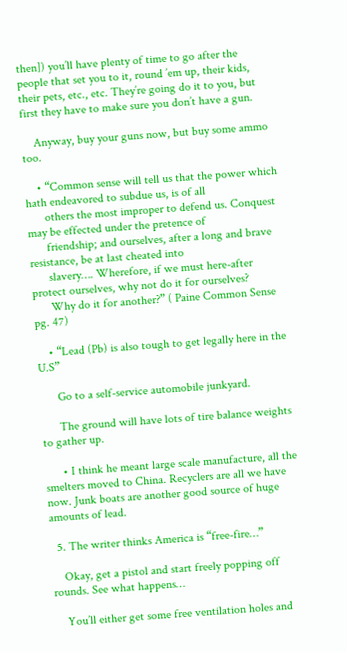then]) you’ll have plenty of time to go after the people that set you to it, round ’em up, their kids, their pets, etc., etc. They’re going do it to you, but first they have to make sure you don’t have a gun.

    Anyway, buy your guns now, but buy some ammo too.

    • “Common sense will tell us that the power which hath endeavored to subdue us, is of all
      others the most improper to defend us. Conquest may be effected under the pretence of
      friendship; and ourselves, after a long and brave resistance, be at last cheated into
      slavery…. Wherefore, if we must here-after protect ourselves, why not do it for ourselves?
      Why do it for another?” ( Paine Common Sense pg. 47)

    • “Lead (Pb) is also tough to get legally here in the U.S”

      Go to a self-service automobile junkyard.

      The ground will have lots of tire balance weights to gather up.

      • I think he meant large scale manufacture, all the smelters moved to China. Recyclers are all we have now. Junk boats are another good source of huge amounts of lead.

  5. The writer thinks America is “free-fire…”

    Okay, get a pistol and start freely popping off rounds. See what happens…

    You’ll either get some free ventilation holes and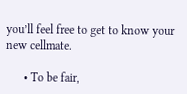you’ll feel free to get to know your new cellmate.

      • To be fair,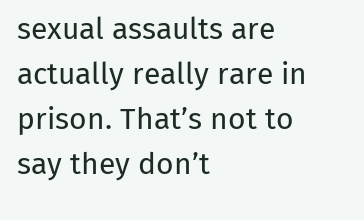sexual assaults are actually really rare in prison. That’s not to say they don’t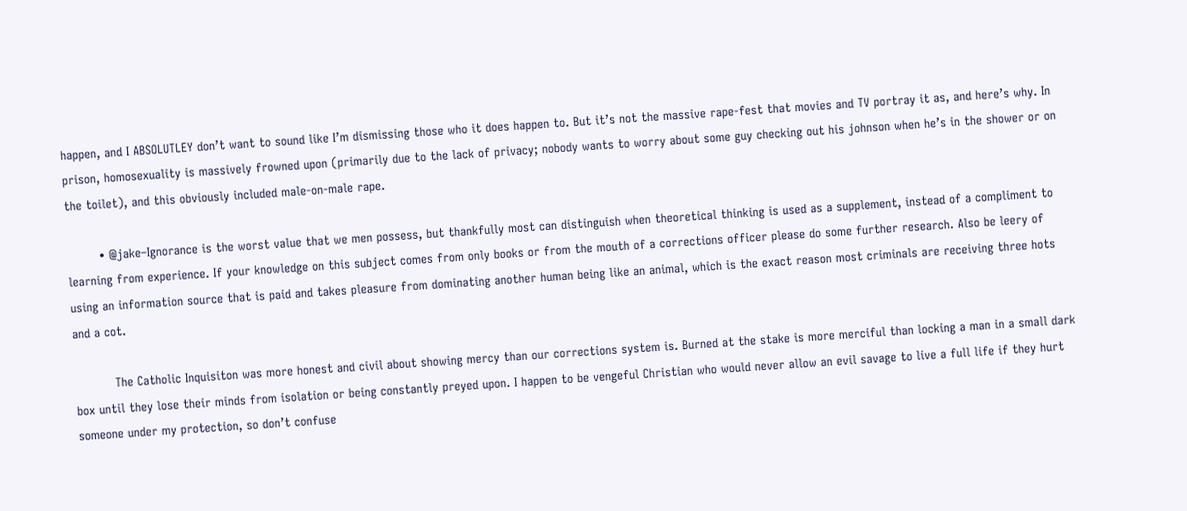happen, and I ABSOLUTLEY don’t want to sound like I’m dismissing those who it does happen to. But it’s not the massive rape-fest that movies and TV portray it as, and here’s why. In prison, homosexuality is massively frowned upon (primarily due to the lack of privacy; nobody wants to worry about some guy checking out his johnson when he’s in the shower or on the toilet), and this obviously included male-on-male rape.

        • @jake–Ignorance is the worst value that we men possess, but thankfully most can distinguish when theoretical thinking is used as a supplement, instead of a compliment to learning from experience. If your knowledge on this subject comes from only books or from the mouth of a corrections officer please do some further research. Also be leery of using an information source that is paid and takes pleasure from dominating another human being like an animal, which is the exact reason most criminals are receiving three hots and a cot.

          The Catholic Inquisiton was more honest and civil about showing mercy than our corrections system is. Burned at the stake is more merciful than locking a man in a small dark box until they lose their minds from isolation or being constantly preyed upon. I happen to be vengeful Christian who would never allow an evil savage to live a full life if they hurt someone under my protection, so don’t confuse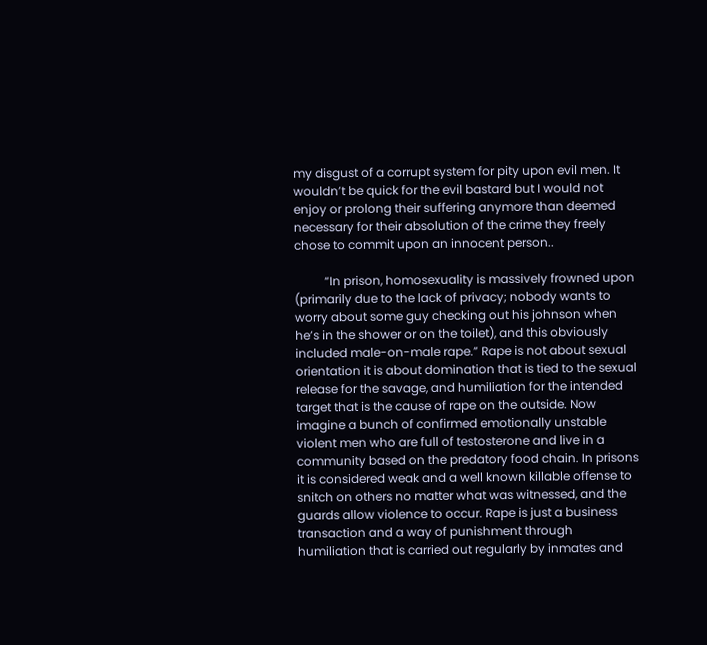my disgust of a corrupt system for pity upon evil men. It wouldn’t be quick for the evil bastard but I would not enjoy or prolong their suffering anymore than deemed necessary for their absolution of the crime they freely chose to commit upon an innocent person..

          “In prison, homosexuality is massively frowned upon (primarily due to the lack of privacy; nobody wants to worry about some guy checking out his johnson when he’s in the shower or on the toilet), and this obviously included male-on-male rape.” Rape is not about sexual orientation it is about domination that is tied to the sexual release for the savage, and humiliation for the intended target that is the cause of rape on the outside. Now imagine a bunch of confirmed emotionally unstable violent men who are full of testosterone and live in a community based on the predatory food chain. In prisons it is considered weak and a well known killable offense to snitch on others no matter what was witnessed, and the guards allow violence to occur. Rape is just a business transaction and a way of punishment through humiliation that is carried out regularly by inmates and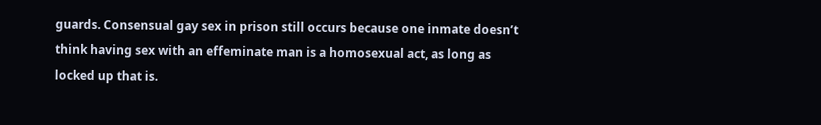guards. Consensual gay sex in prison still occurs because one inmate doesn’t think having sex with an effeminate man is a homosexual act, as long as locked up that is.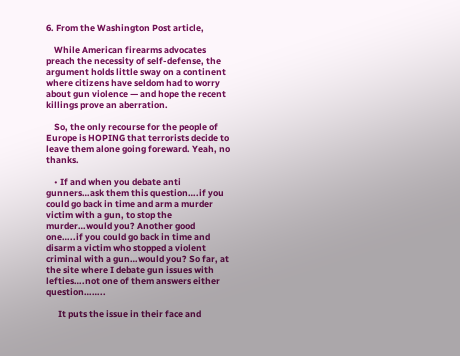6. From the Washington Post article,

    While American firearms advocates preach the necessity of self-defense, the argument holds little sway on a continent where citizens have seldom had to worry about gun violence — and hope the recent killings prove an aberration.

    So, the only recourse for the people of Europe is HOPING that terrorists decide to leave them alone going foreward. Yeah, no thanks.

    • If and when you debate anti gunners…ask them this question….if you could go back in time and arm a murder victim with a gun, to stop the murder…would you? Another good one…..if you could go back in time and disarm a victim who stopped a violent criminal with a gun…would you? So far, at the site where I debate gun issues with lefties….not one of them answers either question……..

      It puts the issue in their face and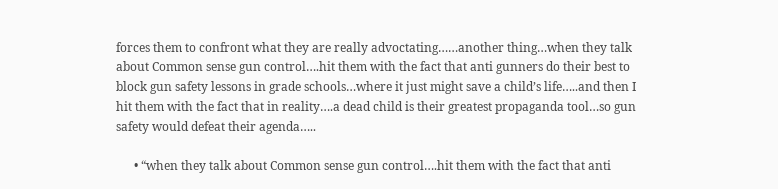forces them to confront what they are really advoctating……another thing…when they talk about Common sense gun control….hit them with the fact that anti gunners do their best to block gun safety lessons in grade schools…where it just might save a child’s life…..and then I hit them with the fact that in reality….a dead child is their greatest propaganda tool…so gun safety would defeat their agenda…..

      • “when they talk about Common sense gun control….hit them with the fact that anti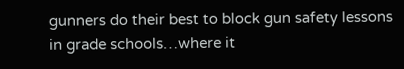gunners do their best to block gun safety lessons in grade schools…where it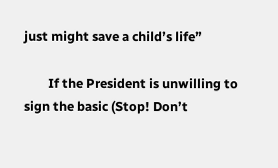just might save a child’s life”

        If the President is unwilling to sign the basic (Stop! Don’t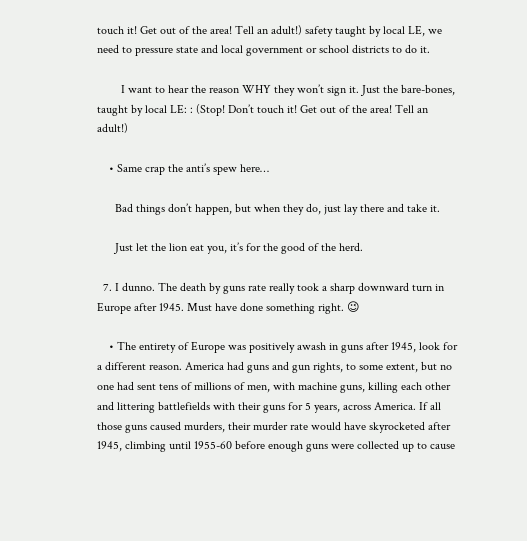touch it! Get out of the area! Tell an adult!) safety taught by local LE, we need to pressure state and local government or school districts to do it.

        I want to hear the reason WHY they won’t sign it. Just the bare-bones, taught by local LE: : (Stop! Don’t touch it! Get out of the area! Tell an adult!)

    • Same crap the anti’s spew here…

      Bad things don’t happen, but when they do, just lay there and take it.

      Just let the lion eat you, it’s for the good of the herd.

  7. I dunno. The death by guns rate really took a sharp downward turn in Europe after 1945. Must have done something right. 😉

    • The entirety of Europe was positively awash in guns after 1945, look for a different reason. America had guns and gun rights, to some extent, but no one had sent tens of millions of men, with machine guns, killing each other and littering battlefields with their guns for 5 years, across America. If all those guns caused murders, their murder rate would have skyrocketed after 1945, climbing until 1955-60 before enough guns were collected up to cause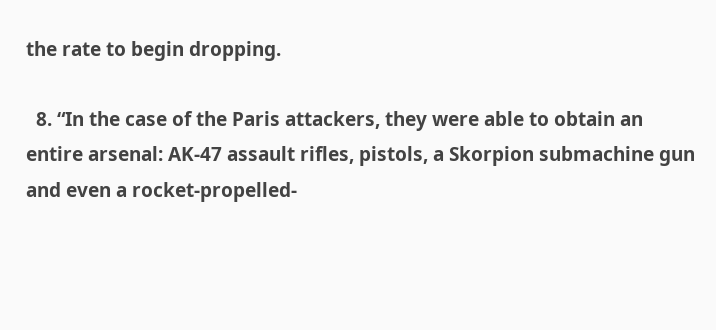the rate to begin dropping.

  8. “In the case of the Paris attackers, they were able to obtain an entire arsenal: AK-47 assault rifles, pistols, a Skorpion submachine gun and even a rocket-propelled-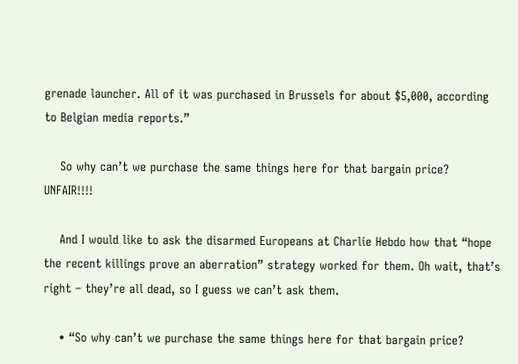grenade launcher. All of it was purchased in Brussels for about $5,000, according to Belgian media reports.”

    So why can’t we purchase the same things here for that bargain price? UNFAIR!!!!

    And I would like to ask the disarmed Europeans at Charlie Hebdo how that “hope the recent killings prove an aberration” strategy worked for them. Oh wait, that’s right – they’re all dead, so I guess we can’t ask them.

    • “So why can’t we purchase the same things here for that bargain price?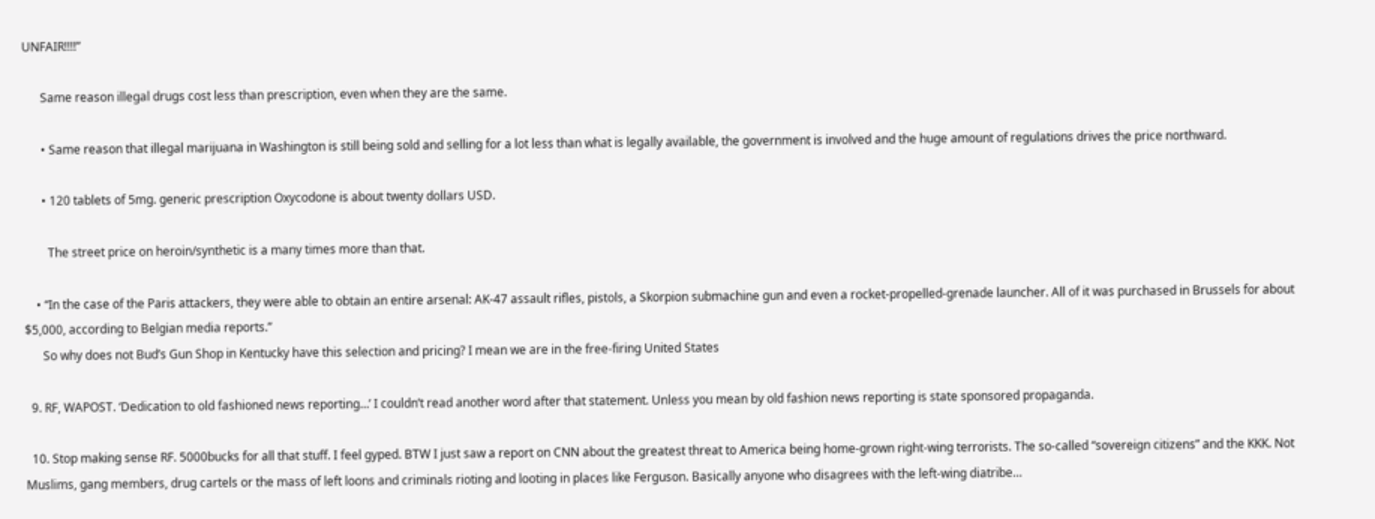UNFAIR!!!!”

      Same reason illegal drugs cost less than prescription, even when they are the same.

      • Same reason that illegal marijuana in Washington is still being sold and selling for a lot less than what is legally available, the government is involved and the huge amount of regulations drives the price northward.

      • 120 tablets of 5mg. generic prescription Oxycodone is about twenty dollars USD.

        The street price on heroin/synthetic is a many times more than that.

    • “In the case of the Paris attackers, they were able to obtain an entire arsenal: AK-47 assault rifles, pistols, a Skorpion submachine gun and even a rocket-propelled-grenade launcher. All of it was purchased in Brussels for about $5,000, according to Belgian media reports.”
      So why does not Bud’s Gun Shop in Kentucky have this selection and pricing? I mean we are in the free-firing United States

  9. RF, WAPOST. ‘Dedication to old fashioned news reporting…’ I couldn’t read another word after that statement. Unless you mean by old fashion news reporting is state sponsored propaganda.

  10. Stop making sense RF. 5000bucks for all that stuff. I feel gyped. BTW I just saw a report on CNN about the greatest threat to America being home-grown right-wing terrorists. The so-called “sovereign citizens” and the KKK. Not Muslims, gang members, drug cartels or the mass of left loons and criminals rioting and looting in places like Ferguson. Basically anyone who disagrees with the left-wing diatribe…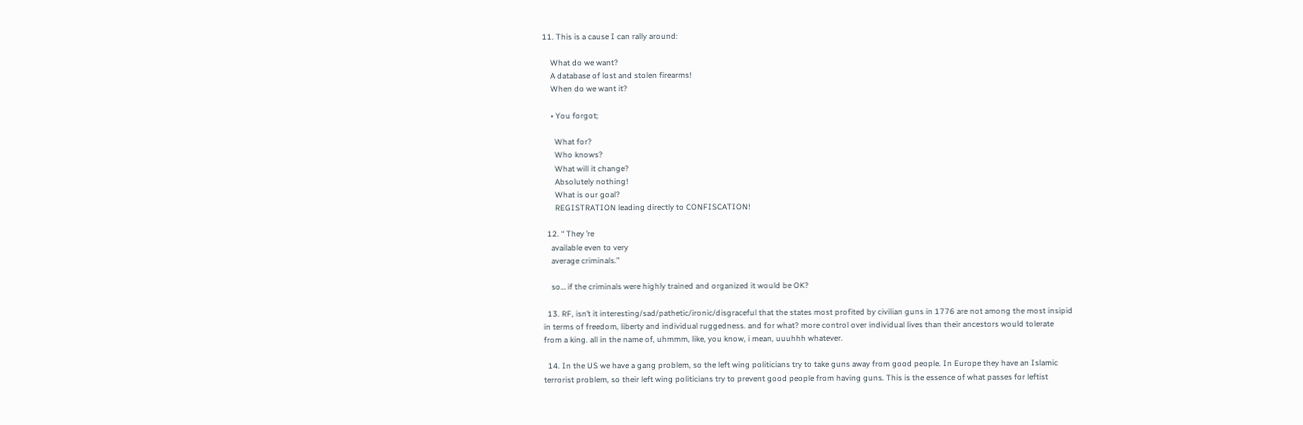11. This is a cause I can rally around:

    What do we want?
    A database of lost and stolen firearms!
    When do we want it?

    • You forgot;

      What for?
      Who knows?
      What will it change?
      Absolutely nothing!
      What is our goal?
      REGISTRATION leading directly to CONFISCATION!

  12. “ They ’re
    available even to very
    average criminals.”

    so… if the criminals were highly trained and organized it would be OK?

  13. RF, isn’t it interesting/sad/pathetic/ironic/disgraceful that the states most profited by civilian guns in 1776 are not among the most insipid in terms of freedom, liberty and individual ruggedness. and for what? more control over individual lives than their ancestors would tolerate from a king. all in the name of, uhmmm, like, you know, i mean, uuuhhh whatever.

  14. In the US we have a gang problem, so the left wing politicians try to take guns away from good people. In Europe they have an Islamic terrorist problem, so their left wing politicians try to prevent good people from having guns. This is the essence of what passes for leftist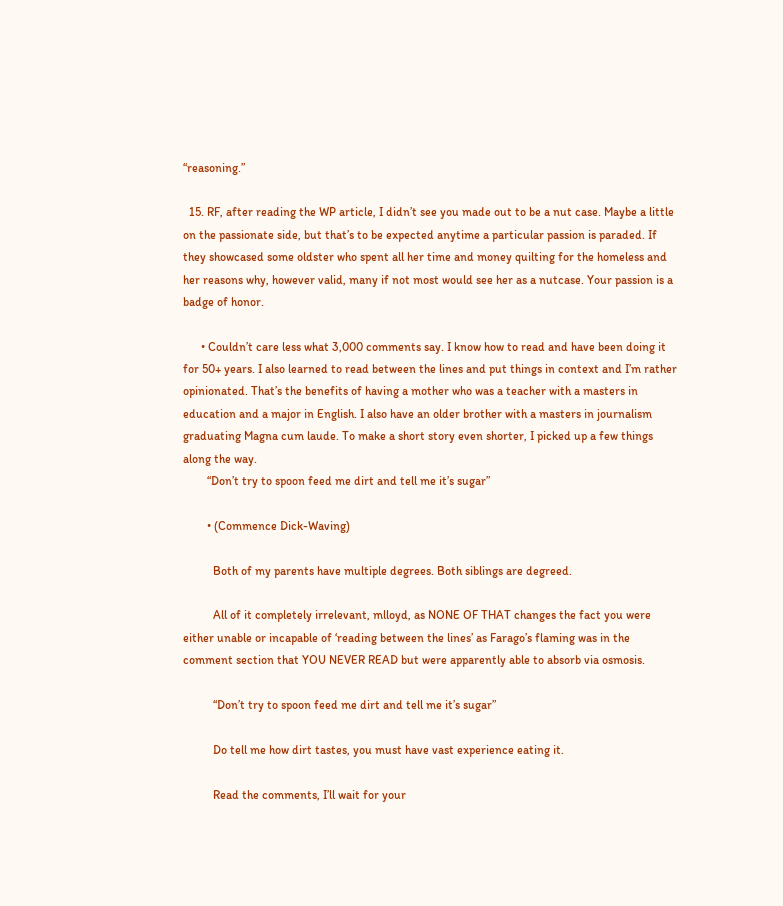“reasoning.”

  15. RF, after reading the WP article, I didn’t see you made out to be a nut case. Maybe a little on the passionate side, but that’s to be expected anytime a particular passion is paraded. If they showcased some oldster who spent all her time and money quilting for the homeless and her reasons why, however valid, many if not most would see her as a nutcase. Your passion is a badge of honor.

      • Couldn’t care less what 3,000 comments say. I know how to read and have been doing it for 50+ years. I also learned to read between the lines and put things in context and I’m rather opinionated. That’s the benefits of having a mother who was a teacher with a masters in education and a major in English. I also have an older brother with a masters in journalism graduating Magna cum laude. To make a short story even shorter, I picked up a few things along the way.
        “Don’t try to spoon feed me dirt and tell me it’s sugar”

        • (Commence Dick-Waving)

          Both of my parents have multiple degrees. Both siblings are degreed.

          All of it completely irrelevant, mlloyd, as NONE OF THAT changes the fact you were either unable or incapable of ‘reading between the lines’ as Farago’s flaming was in the comment section that YOU NEVER READ but were apparently able to absorb via osmosis.

          “Don’t try to spoon feed me dirt and tell me it’s sugar”

          Do tell me how dirt tastes, you must have vast experience eating it.

          Read the comments, I’ll wait for your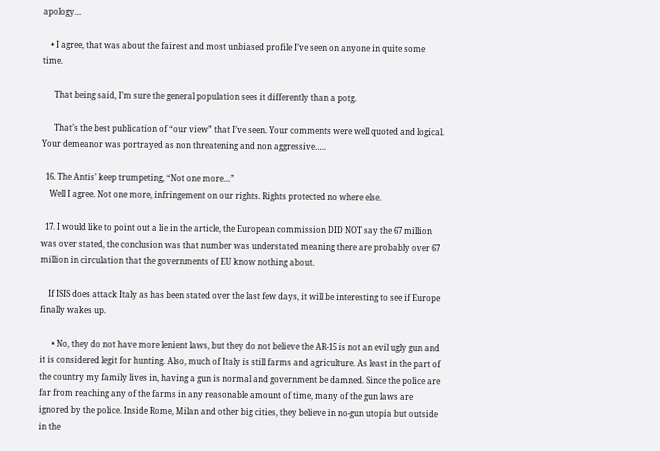apology…

    • I agree, that was about the fairest and most unbiased profile I’ve seen on anyone in quite some time.

      That being said, I’m sure the general population sees it differently than a potg.

      That’s the best publication of “our view” that I’ve seen. Your comments were well quoted and logical. Your demeanor was portrayed as non threatening and non aggressive…..

  16. The Antis’ keep trumpeting, “Not one more…”
    Well I agree. Not one more, infringement on our rights. Rights protected no where else.

  17. I would like to point out a lie in the article, the European commission DID NOT say the 67 million was over stated, the conclusion was that number was understated meaning there are probably over 67 million in circulation that the governments of EU know nothing about.

    If ISIS does attack Italy as has been stated over the last few days, it will be interesting to see if Europe finally wakes up.

      • No, they do not have more lenient laws, but they do not believe the AR-15 is not an evil ugly gun and it is considered legit for hunting. Also, much of Italy is still farms and agriculture. As least in the part of the country my family lives in, having a gun is normal and government be damned. Since the police are far from reaching any of the farms in any reasonable amount of time, many of the gun laws are ignored by the police. Inside Rome, Milan and other big cities, they believe in no-gun utopia but outside in the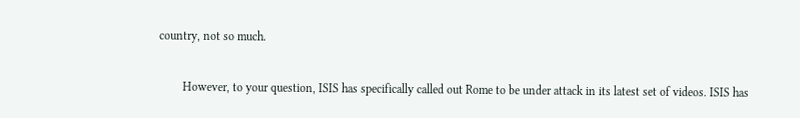country, not so much.

        However, to your question, ISIS has specifically called out Rome to be under attack in its latest set of videos. ISIS has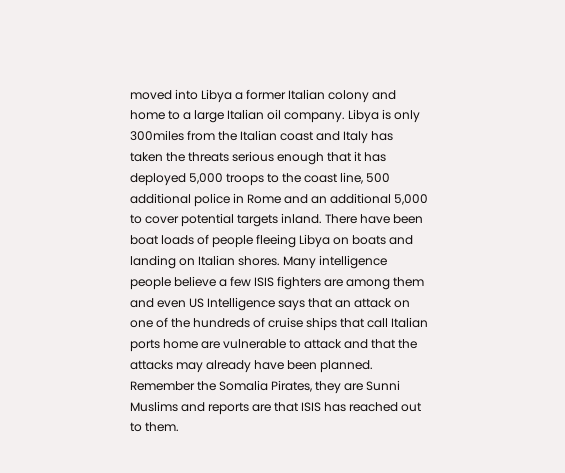moved into Libya a former Italian colony and home to a large Italian oil company. Libya is only 300miles from the Italian coast and Italy has taken the threats serious enough that it has deployed 5,000 troops to the coast line, 500 additional police in Rome and an additional 5,000 to cover potential targets inland. There have been boat loads of people fleeing Libya on boats and landing on Italian shores. Many intelligence people believe a few ISIS fighters are among them and even US Intelligence says that an attack on one of the hundreds of cruise ships that call Italian ports home are vulnerable to attack and that the attacks may already have been planned. Remember the Somalia Pirates, they are Sunni Muslims and reports are that ISIS has reached out to them.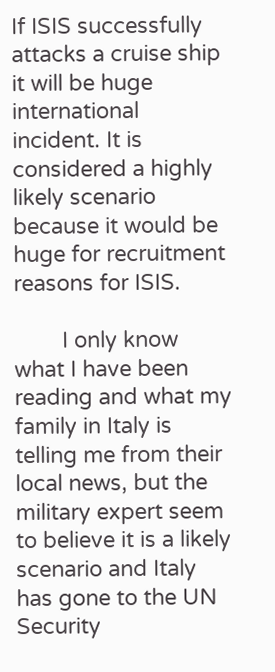If ISIS successfully attacks a cruise ship it will be huge international incident. It is considered a highly likely scenario because it would be huge for recruitment reasons for ISIS.

        I only know what I have been reading and what my family in Italy is telling me from their local news, but the military expert seem to believe it is a likely scenario and Italy has gone to the UN Security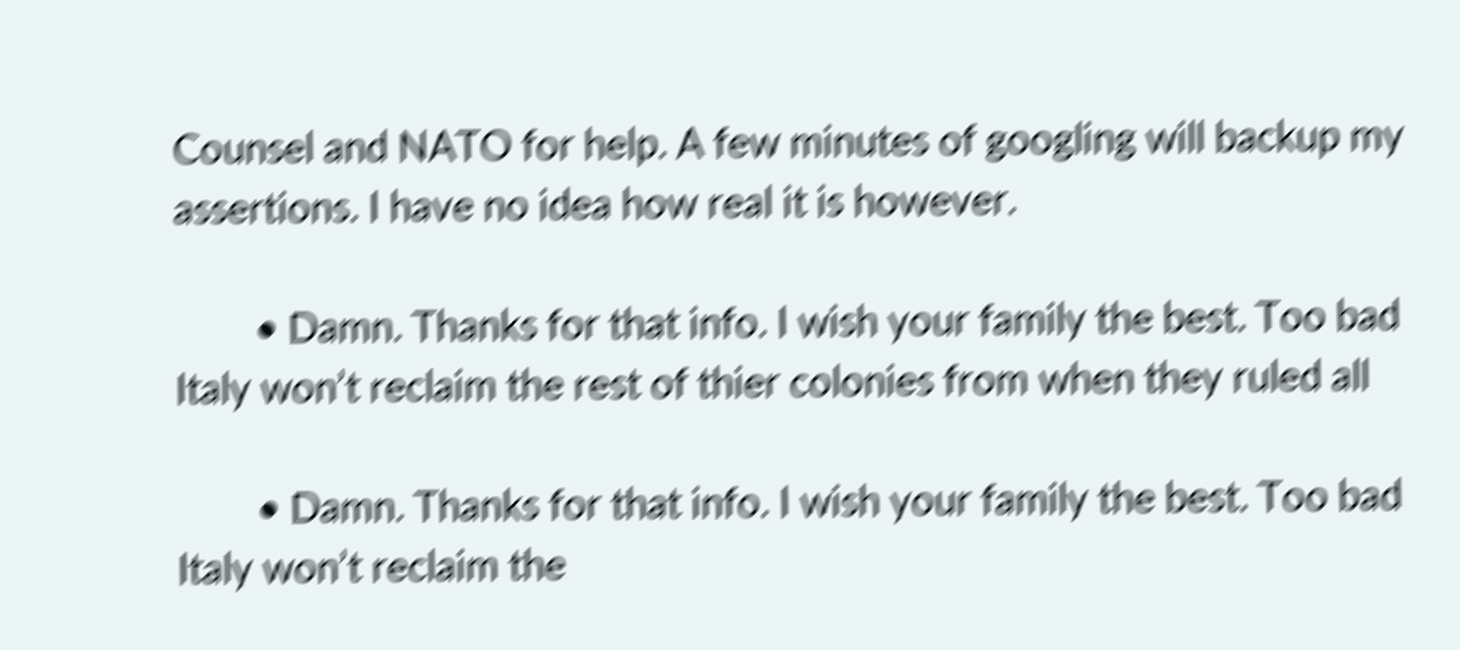Counsel and NATO for help. A few minutes of googling will backup my assertions. I have no idea how real it is however.

        • Damn. Thanks for that info. I wish your family the best. Too bad Italy won’t reclaim the rest of thier colonies from when they ruled all

        • Damn. Thanks for that info. I wish your family the best. Too bad Italy won’t reclaim the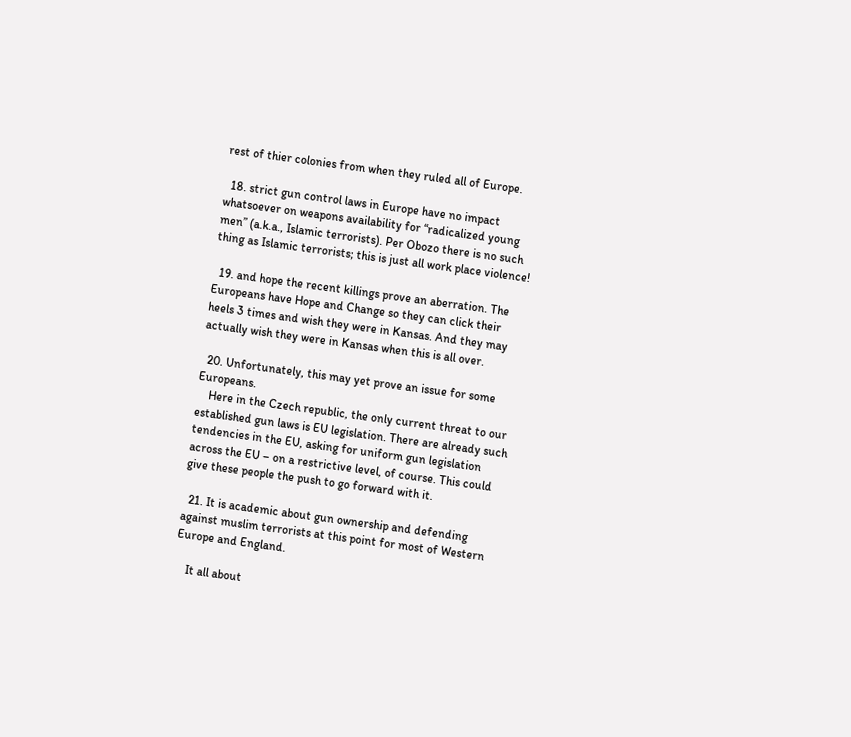rest of thier colonies from when they ruled all of Europe.

  18. strict gun control laws in Europe have no impact whatsoever on weapons availability for “radicalized young men” (a.k.a., Islamic terrorists). Per Obozo there is no such thing as Islamic terrorists; this is just all work place violence!

  19. and hope the recent killings prove an aberration. The Europeans have Hope and Change so they can click their heels 3 times and wish they were in Kansas. And they may actually wish they were in Kansas when this is all over.

  20. Unfortunately, this may yet prove an issue for some Europeans.
    Here in the Czech republic, the only current threat to our established gun laws is EU legislation. There are already such tendencies in the EU, asking for uniform gun legislation across the EU – on a restrictive level, of course. This could give these people the push to go forward with it.

  21. It is academic about gun ownership and defending against muslim terrorists at this point for most of Western Europe and England.

    It all about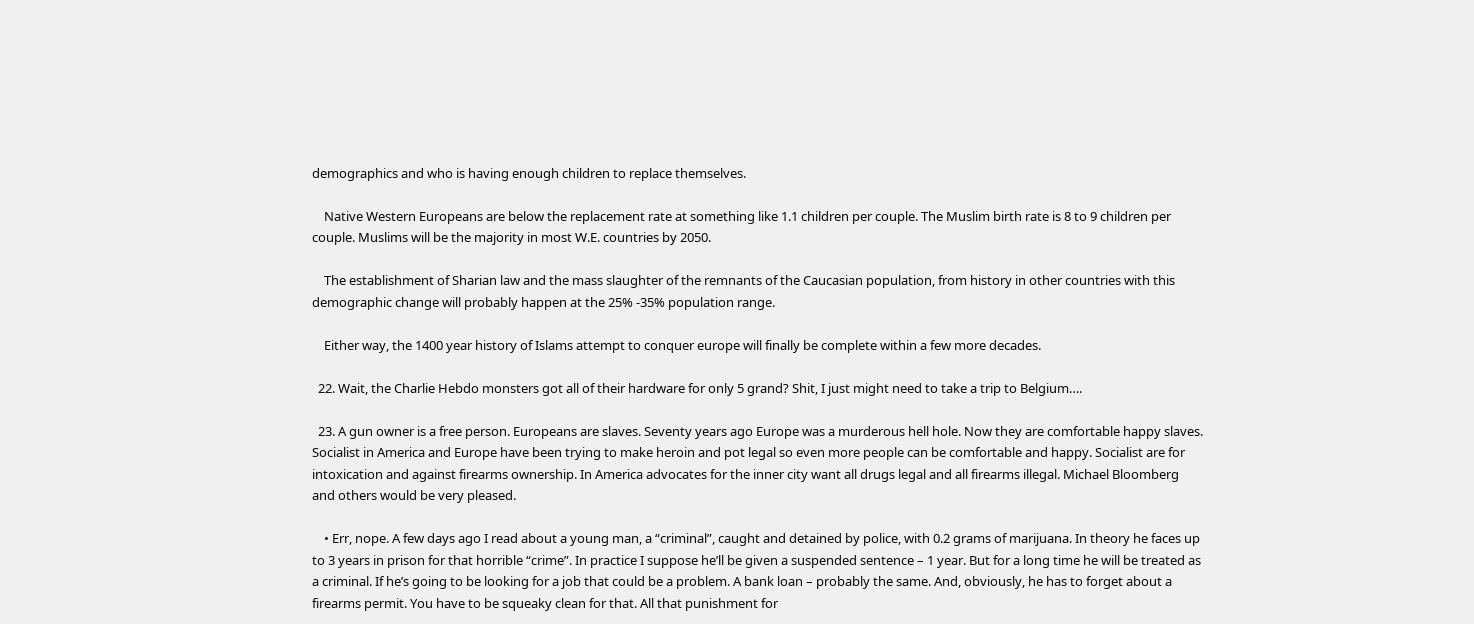demographics and who is having enough children to replace themselves.

    Native Western Europeans are below the replacement rate at something like 1.1 children per couple. The Muslim birth rate is 8 to 9 children per couple. Muslims will be the majority in most W.E. countries by 2050.

    The establishment of Sharian law and the mass slaughter of the remnants of the Caucasian population, from history in other countries with this demographic change will probably happen at the 25% -35% population range.

    Either way, the 1400 year history of Islams attempt to conquer europe will finally be complete within a few more decades.

  22. Wait, the Charlie Hebdo monsters got all of their hardware for only 5 grand? Shit, I just might need to take a trip to Belgium….

  23. A gun owner is a free person. Europeans are slaves. Seventy years ago Europe was a murderous hell hole. Now they are comfortable happy slaves. Socialist in America and Europe have been trying to make heroin and pot legal so even more people can be comfortable and happy. Socialist are for intoxication and against firearms ownership. In America advocates for the inner city want all drugs legal and all firearms illegal. Michael Bloomberg and others would be very pleased.

    • Err, nope. A few days ago I read about a young man, a “criminal”, caught and detained by police, with 0.2 grams of marijuana. In theory he faces up to 3 years in prison for that horrible “crime”. In practice I suppose he’ll be given a suspended sentence – 1 year. But for a long time he will be treated as a criminal. If he’s going to be looking for a job that could be a problem. A bank loan – probably the same. And, obviously, he has to forget about a firearms permit. You have to be squeaky clean for that. All that punishment for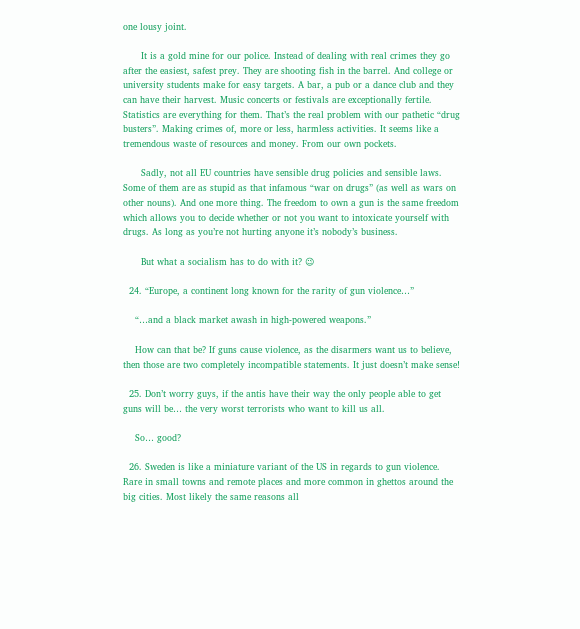one lousy joint.

      It is a gold mine for our police. Instead of dealing with real crimes they go after the easiest, safest prey. They are shooting fish in the barrel. And college or university students make for easy targets. A bar, a pub or a dance club and they can have their harvest. Music concerts or festivals are exceptionally fertile. Statistics are everything for them. That’s the real problem with our pathetic “drug busters”. Making crimes of, more or less, harmless activities. It seems like a tremendous waste of resources and money. From our own pockets.

      Sadly, not all EU countries have sensible drug policies and sensible laws. Some of them are as stupid as that infamous “war on drugs” (as well as wars on other nouns). And one more thing. The freedom to own a gun is the same freedom which allows you to decide whether or not you want to intoxicate yourself with drugs. As long as you’re not hurting anyone it’s nobody’s business.

      But what a socialism has to do with it? 😉

  24. “Europe, a continent long known for the rarity of gun violence…”

    “…and a black market awash in high-powered weapons.”

    How can that be? If guns cause violence, as the disarmers want us to believe, then those are two completely incompatible statements. It just doesn’t make sense!

  25. Don’t worry guys, if the antis have their way the only people able to get guns will be… the very worst terrorists who want to kill us all.

    So… good?

  26. Sweden is like a miniature variant of the US in regards to gun violence. Rare in small towns and remote places and more common in ghettos around the big cities. Most likely the same reasons all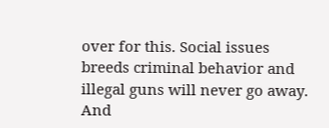over for this. Social issues breeds criminal behavior and illegal guns will never go away. And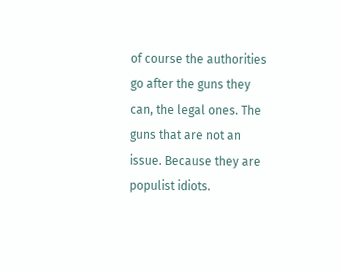of course the authorities go after the guns they can, the legal ones. The guns that are not an issue. Because they are populist idiots.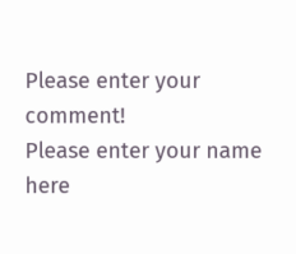Please enter your comment!
Please enter your name here